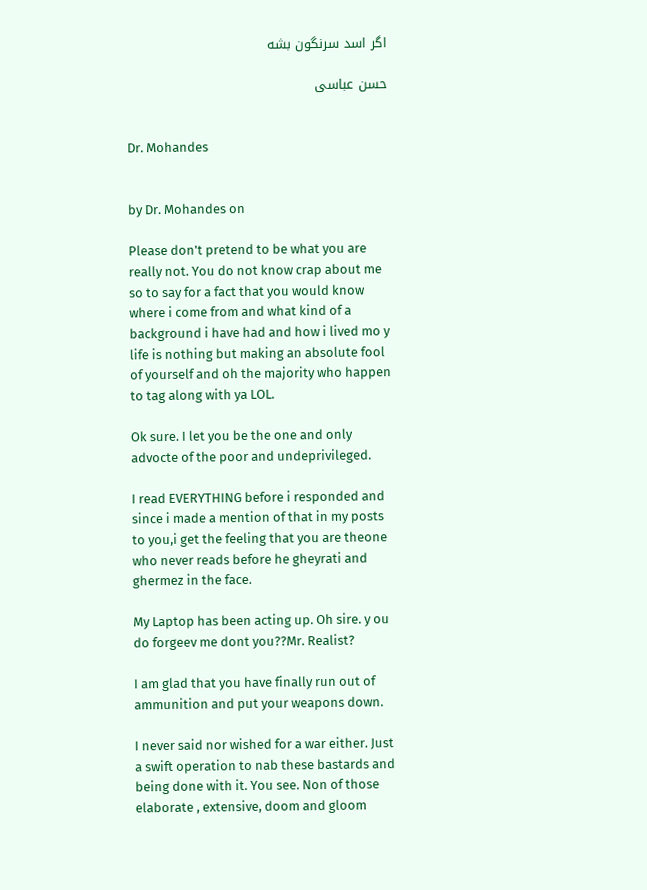اگر اسد سرنگون بشه

حسن عباسی


Dr. Mohandes


by Dr. Mohandes on

Please don't pretend to be what you are really not. You do not know crap about me so to say for a fact that you would know where i come from and what kind of a background i have had and how i lived mo y life is nothing but making an absolute fool of yourself and oh the majority who happen to tag along with ya LOL.

Ok sure. I let you be the one and only advocte of the poor and undeprivileged.

I read EVERYTHING before i responded and since i made a mention of that in my posts to you,i get the feeling that you are theone who never reads before he gheyrati and ghermez in the face.

My Laptop has been acting up. Oh sire. y ou do forgeev me dont you??Mr. Realist?

I am glad that you have finally run out of ammunition and put your weapons down.

I never said nor wished for a war either. Just a swift operation to nab these bastards and being done with it. You see. Non of those elaborate , extensive, doom and gloom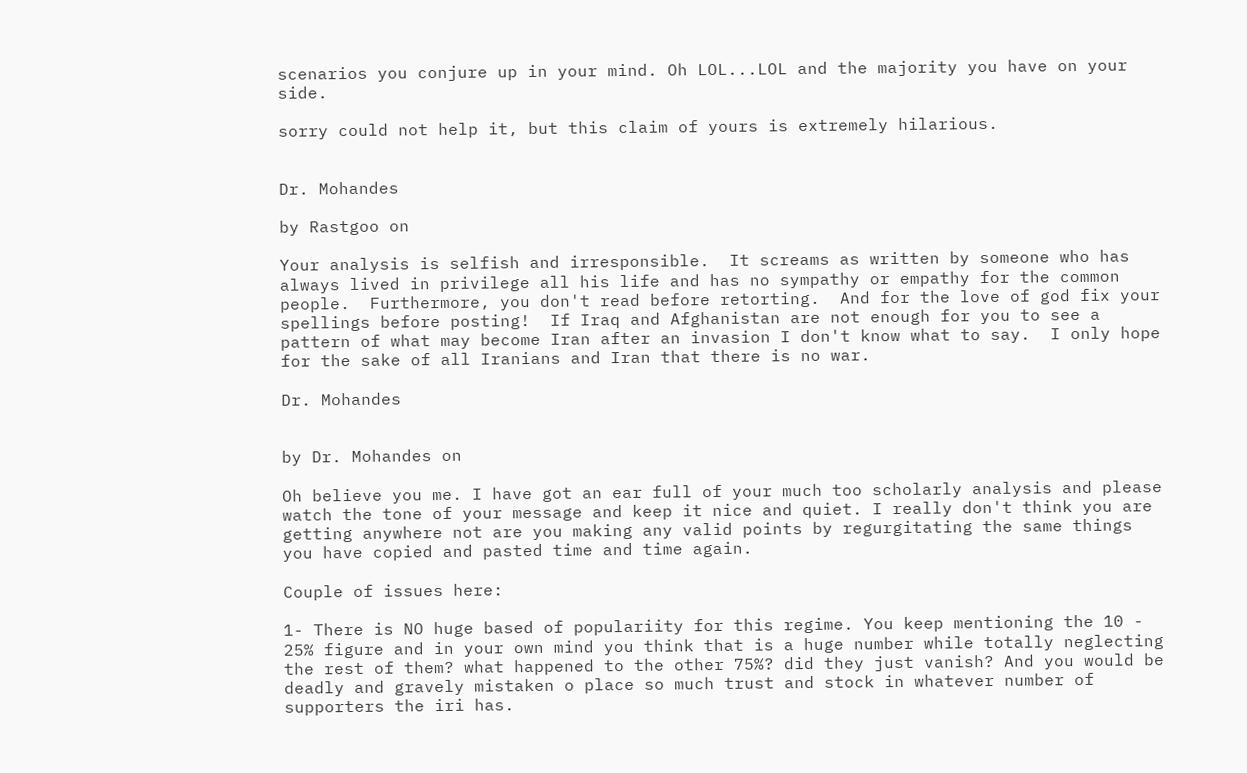scenarios you conjure up in your mind. Oh LOL...LOL and the majority you have on your side.

sorry could not help it, but this claim of yours is extremely hilarious.


Dr. Mohandes

by Rastgoo on

Your analysis is selfish and irresponsible.  It screams as written by someone who has always lived in privilege all his life and has no sympathy or empathy for the common people.  Furthermore, you don't read before retorting.  And for the love of god fix your spellings before posting!  If Iraq and Afghanistan are not enough for you to see a pattern of what may become Iran after an invasion I don't know what to say.  I only hope for the sake of all Iranians and Iran that there is no war.

Dr. Mohandes


by Dr. Mohandes on

Oh believe you me. I have got an ear full of your much too scholarly analysis and please watch the tone of your message and keep it nice and quiet. I really don't think you are getting anywhere not are you making any valid points by regurgitating the same things you have copied and pasted time and time again.

Couple of issues here:

1- There is NO huge based of populariity for this regime. You keep mentioning the 10 - 25% figure and in your own mind you think that is a huge number while totally neglecting the rest of them? what happened to the other 75%? did they just vanish? And you would be deadly and gravely mistaken o place so much trust and stock in whatever number of supporters the iri has.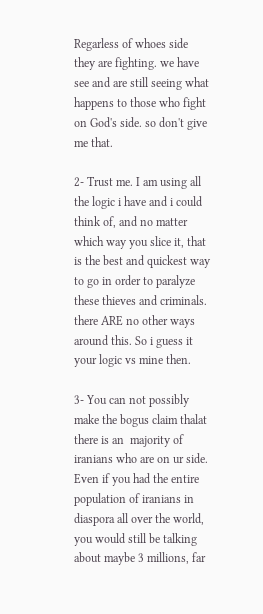Regarless of whoes side they are fighting. we have see and are still seeing what happens to those who fight on God's side. so don't give me that.

2- Trust me. I am using all the logic i have and i could think of, and no matter which way you slice it, that is the best and quickest way to go in order to paralyze these thieves and criminals. there ARE no other ways around this. So i guess it your logic vs mine then.

3- You can not possibly make the bogus claim thalat there is an  majority of iranians who are on ur side. Even if you had the entire population of iranians in diaspora all over the world, you would still be talking about maybe 3 millions, far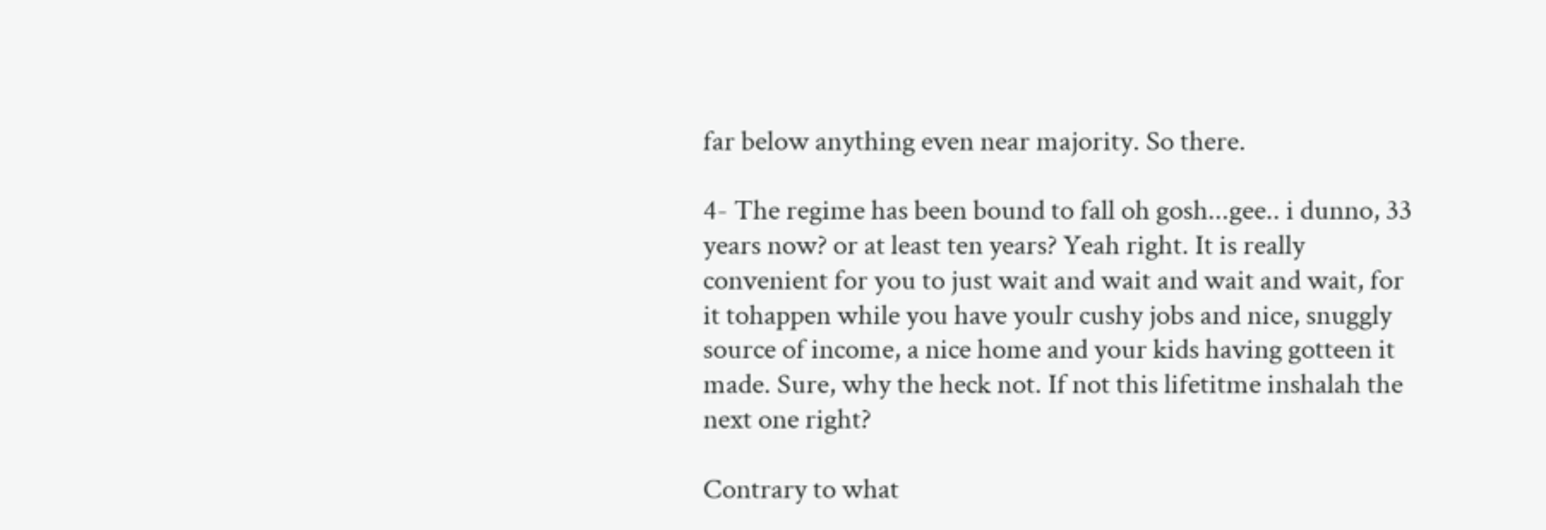far below anything even near majority. So there.

4- The regime has been bound to fall oh gosh...gee.. i dunno, 33 years now? or at least ten years? Yeah right. It is really convenient for you to just wait and wait and wait and wait, for it tohappen while you have youlr cushy jobs and nice, snuggly source of income, a nice home and your kids having gotteen it made. Sure, why the heck not. If not this lifetitme inshalah the next one right?

Contrary to what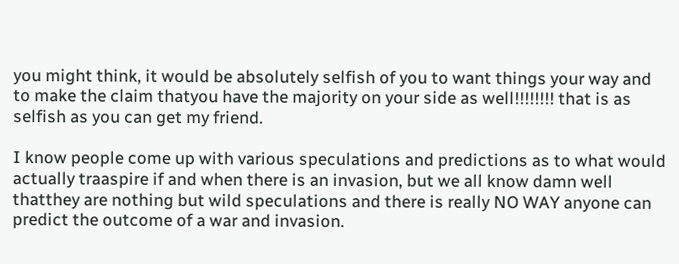you might think, it would be absolutely selfish of you to want things your way and to make the claim thatyou have the majority on your side as well!!!!!!!! that is as selfish as you can get my friend.

I know people come up with various speculations and predictions as to what would  actually traaspire if and when there is an invasion, but we all know damn well thatthey are nothing but wild speculations and there is really NO WAY anyone can predict the outcome of a war and invasion.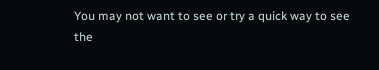You may not want to see or try a quick way to see the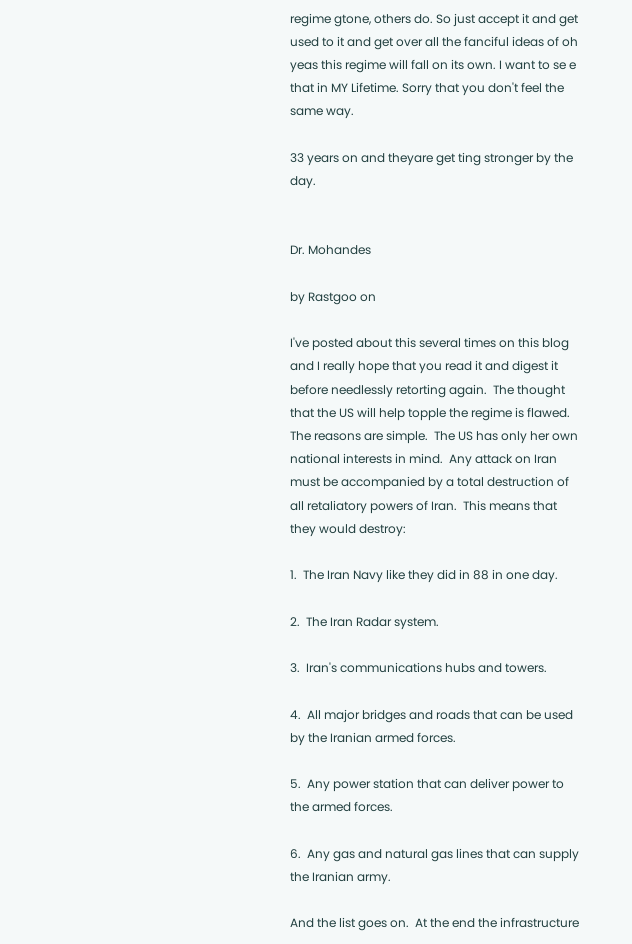regime gtone, others do. So just accept it and get used to it and get over all the fanciful ideas of oh yeas this regime will fall on its own. I want to se e that in MY Lifetime. Sorry that you don't feel the same way.

33 years on and theyare get ting stronger by the day.


Dr. Mohandes

by Rastgoo on

I've posted about this several times on this blog and I really hope that you read it and digest it before needlessly retorting again.  The thought that the US will help topple the regime is flawed.  The reasons are simple.  The US has only her own national interests in mind.  Any attack on Iran must be accompanied by a total destruction of all retaliatory powers of Iran.  This means that they would destroy:

1.  The Iran Navy like they did in 88 in one day.

2.  The Iran Radar system.

3.  Iran's communications hubs and towers.

4.  All major bridges and roads that can be used by the Iranian armed forces.

5.  Any power station that can deliver power to the armed forces.

6.  Any gas and natural gas lines that can supply the Iranian army.

And the list goes on.  At the end the infrastructure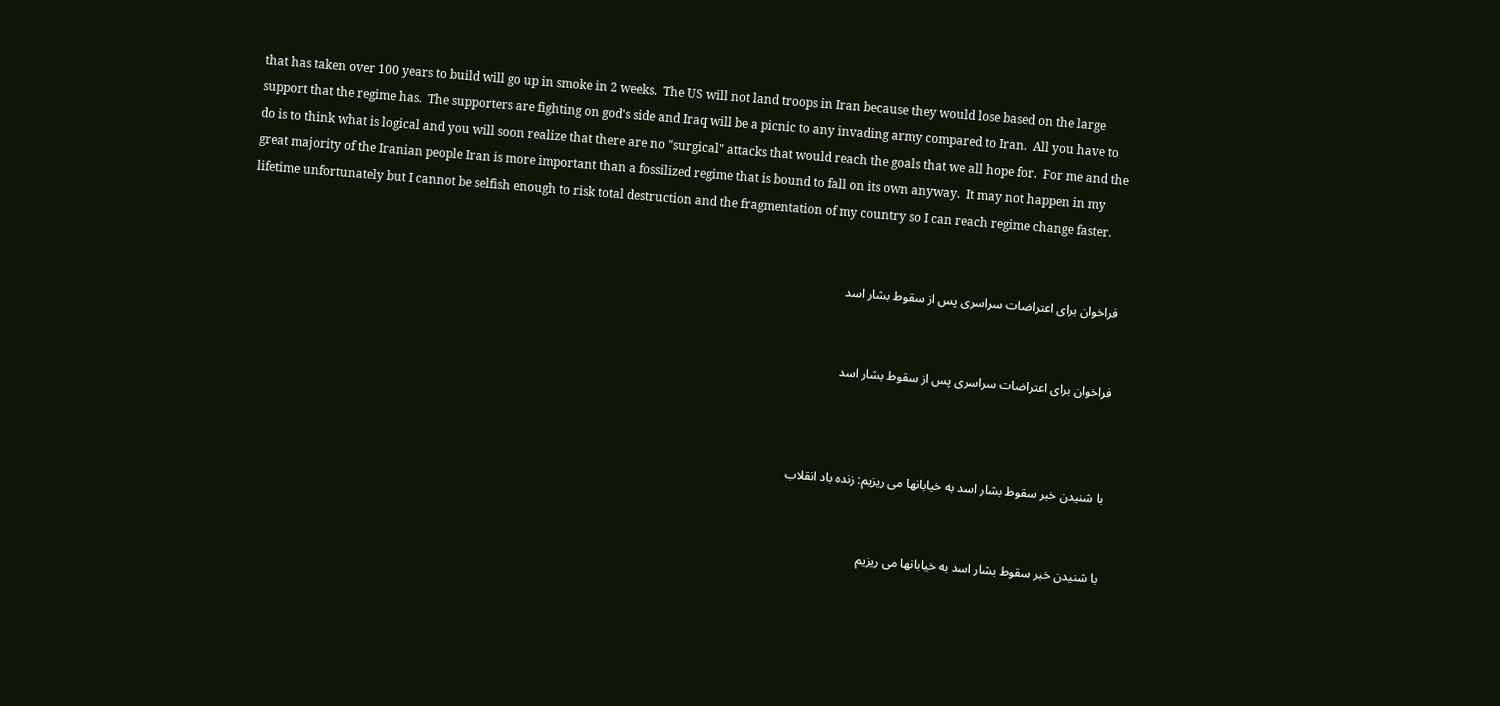that has taken over 100 years to build will go up in smoke in 2 weeks.  The US will not land troops in Iran because they would lose based on the large support that the regime has.  The supporters are fighting on god's side and Iraq will be a picnic to any invading army compared to Iran.  All you have to do is to think what is logical and you will soon realize that there are no "surgical" attacks that would reach the goals that we all hope for.  For me and the great majority of the Iranian people Iran is more important than a fossilized regime that is bound to fall on its own anyway.  It may not happen in my lifetime unfortunately but I cannot be selfish enough to risk total destruction and the fragmentation of my country so I can reach regime change faster.


فراخوان برای اعتراضات سراسری پس از سقوط بشار اسد


فراخوان برای اعتراضات سراسری پس از سقوط بشار اسد



با شنیدن خبر سقوط بشار اسد به خیابانها می ریزیم: زنده باد انقلاب


با شنیدن خبر سقوط بشار اسد به خیابانها می ریزیم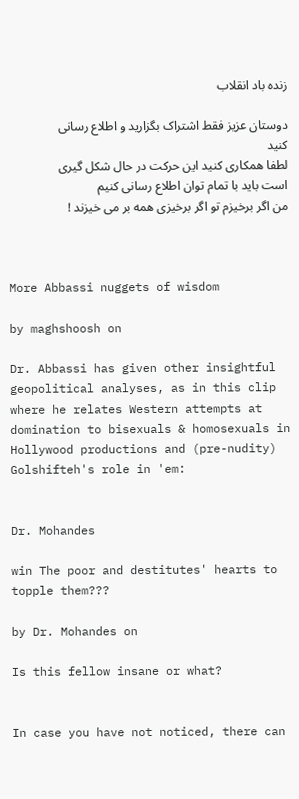زنده باد انقلاب

دوستان عزیز فقط اشتراک بگزارید و اطلاع رسانی کنید
لطفا همکاری کنید این حرکت در حال شکل گیری است باید با تمام توان اطلاع رسانی کنیم
من اگر برخیزم تو اگر برخیزی همه بر می خیزند !



More Abbassi nuggets of wisdom

by maghshoosh on

Dr. Abbassi has given other insightful geopolitical analyses, as in this clip where he relates Western attempts at domination to bisexuals & homosexuals in Hollywood productions and (pre-nudity) Golshifteh's role in 'em:


Dr. Mohandes

win The poor and destitutes' hearts to topple them???

by Dr. Mohandes on

Is this fellow insane or what?


In case you have not noticed, there can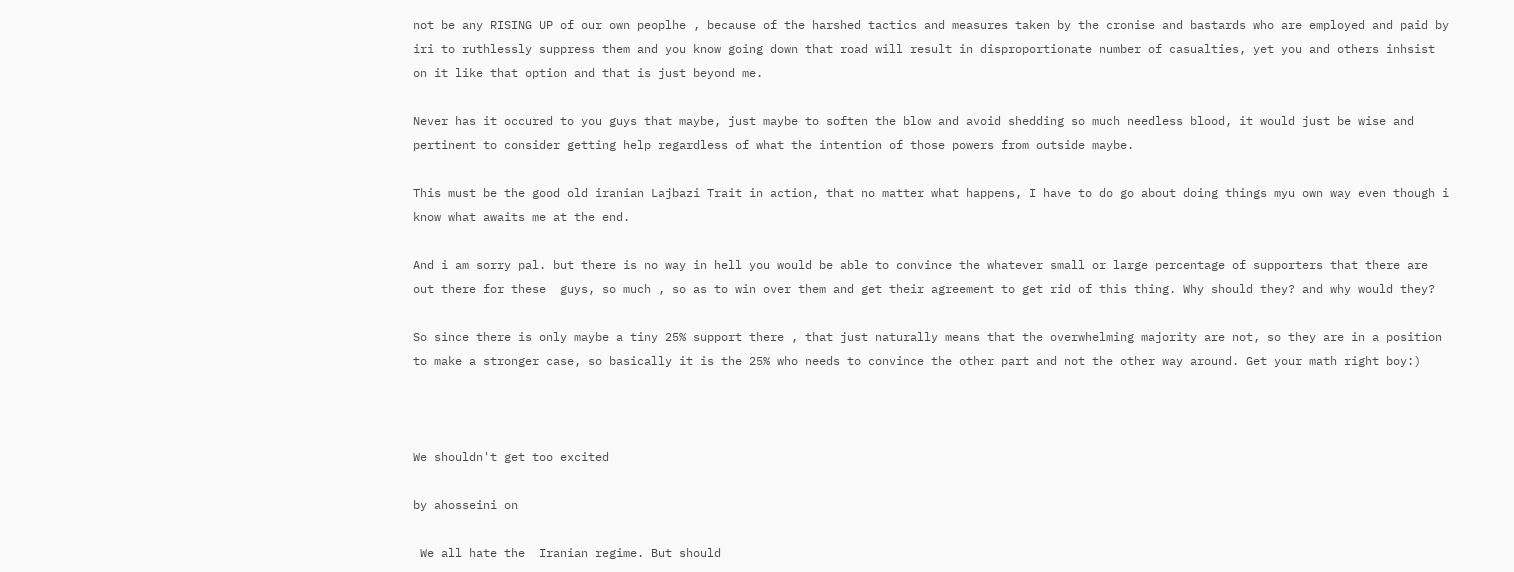not be any RISING UP of our own peoplhe , because of the harshed tactics and measures taken by the cronise and bastards who are employed and paid by iri to ruthlessly suppress them and you know going down that road will result in disproportionate number of casualties, yet you and others inhsist on it like that option and that is just beyond me.

Never has it occured to you guys that maybe, just maybe to soften the blow and avoid shedding so much needless blood, it would just be wise and pertinent to consider getting help regardless of what the intention of those powers from outside maybe.

This must be the good old iranian Lajbazi Trait in action, that no matter what happens, I have to do go about doing things myu own way even though i know what awaits me at the end.

And i am sorry pal. but there is no way in hell you would be able to convince the whatever small or large percentage of supporters that there are out there for these  guys, so much , so as to win over them and get their agreement to get rid of this thing. Why should they? and why would they?

So since there is only maybe a tiny 25% support there , that just naturally means that the overwhelming majority are not, so they are in a position to make a stronger case, so basically it is the 25% who needs to convince the other part and not the other way around. Get your math right boy:)



We shouldn't get too excited

by ahosseini on

 We all hate the  Iranian regime. But should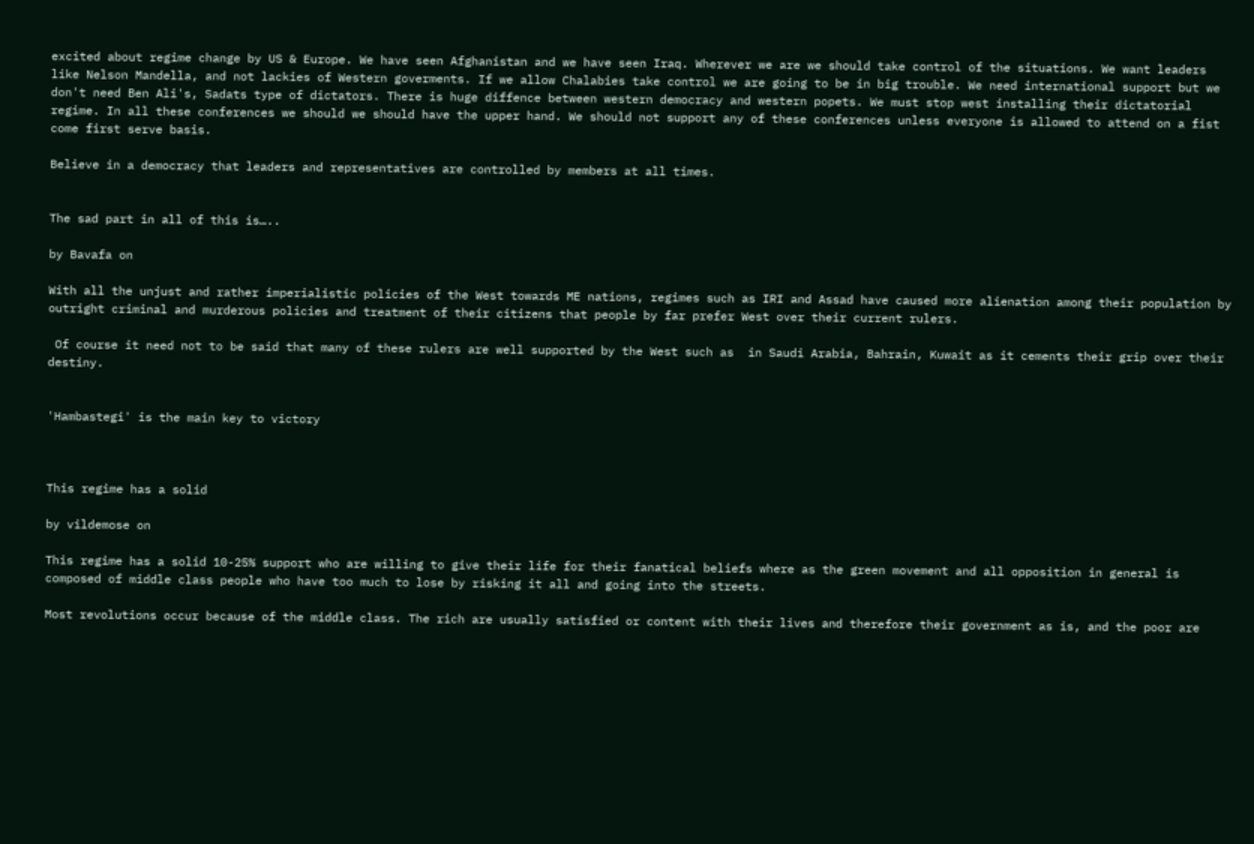excited about regime change by US & Europe. We have seen Afghanistan and we have seen Iraq. Wherever we are we should take control of the situations. We want leaders like Nelson Mandella, and not lackies of Western goverments. If we allow Chalabies take control we are going to be in big trouble. We need international support but we don't need Ben Ali's, Sadats type of dictators. There is huge diffence between western democracy and western popets. We must stop west installing their dictatorial regime. In all these conferences we should we should have the upper hand. We should not support any of these conferences unless everyone is allowed to attend on a fist come first serve basis.

Believe in a democracy that leaders and representatives are controlled by members at all times.


The sad part in all of this is…..

by Bavafa on

With all the unjust and rather imperialistic policies of the West towards ME nations, regimes such as IRI and Assad have caused more alienation among their population by outright criminal and murderous policies and treatment of their citizens that people by far prefer West over their current rulers.

 Of course it need not to be said that many of these rulers are well supported by the West such as  in Saudi Arabia, Bahrain, Kuwait as it cements their grip over their destiny.


'Hambastegi' is the main key to victory



This regime has a solid

by vildemose on

This regime has a solid 10-25% support who are willing to give their life for their fanatical beliefs where as the green movement and all opposition in general is composed of middle class people who have too much to lose by risking it all and going into the streets.

Most revolutions occur because of the middle class. The rich are usually satisfied or content with their lives and therefore their government as is, and the poor are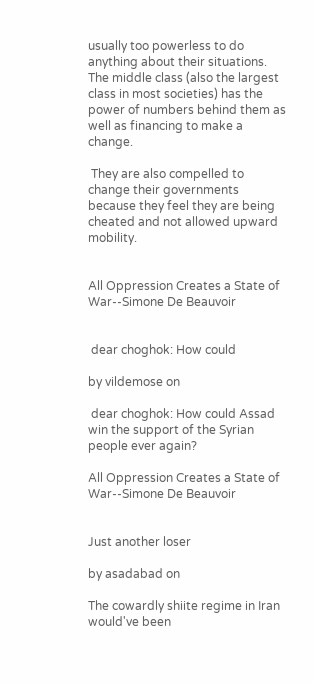usually too powerless to do anything about their situations. The middle class (also the largest class in most societies) has the power of numbers behind them as well as financing to make a change.

 They are also compelled to change their governments because they feel they are being cheated and not allowed upward mobility.


All Oppression Creates a State of War--Simone De Beauvoir


 dear choghok: How could

by vildemose on

 dear choghok: How could Assad  win the support of the Syrian people ever again?

All Oppression Creates a State of War--Simone De Beauvoir


Just another loser

by asadabad on

The cowardly shiite regime in Iran would've been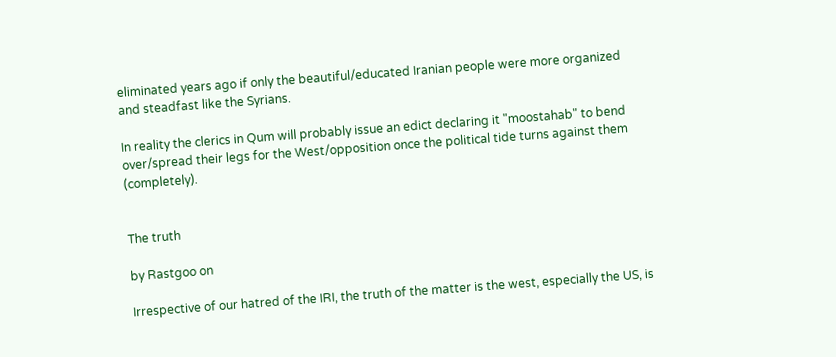eliminated years ago if only the beautiful/educated Iranian people were more organized and steadfast like the Syrians.

In reality the clerics in Qum will probably issue an edict declaring it "moostahab" to bend over/spread their legs for the West/opposition once the political tide turns against them (completely).


The truth

by Rastgoo on

Irrespective of our hatred of the IRI, the truth of the matter is the west, especially the US, is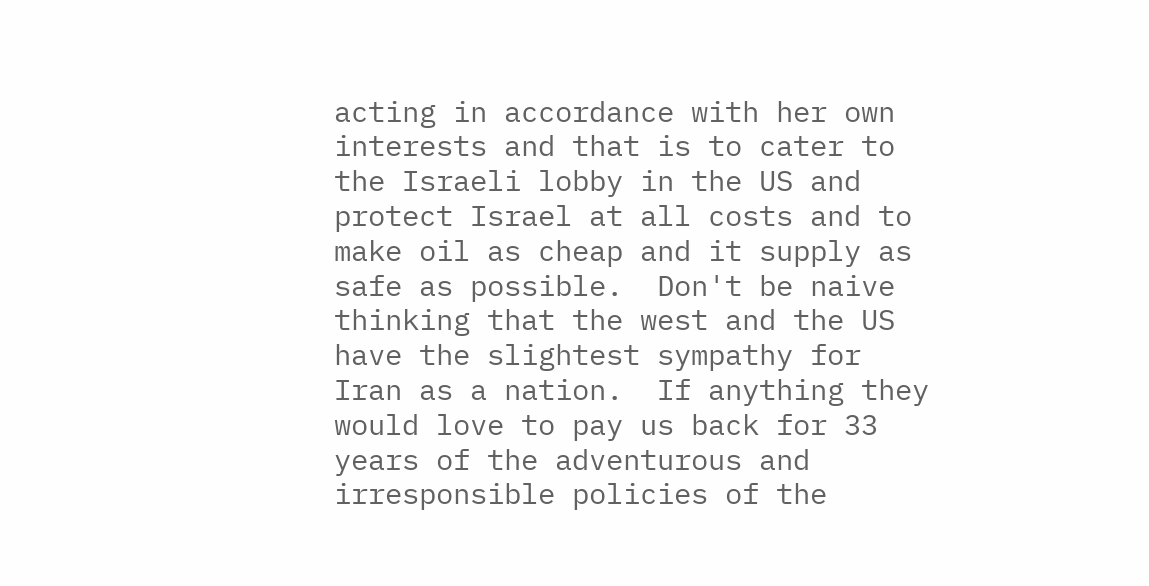acting in accordance with her own interests and that is to cater to the Israeli lobby in the US and protect Israel at all costs and to make oil as cheap and it supply as safe as possible.  Don't be naive thinking that the west and the US have the slightest sympathy for Iran as a nation.  If anything they would love to pay us back for 33 years of the adventurous and irresponsible policies of the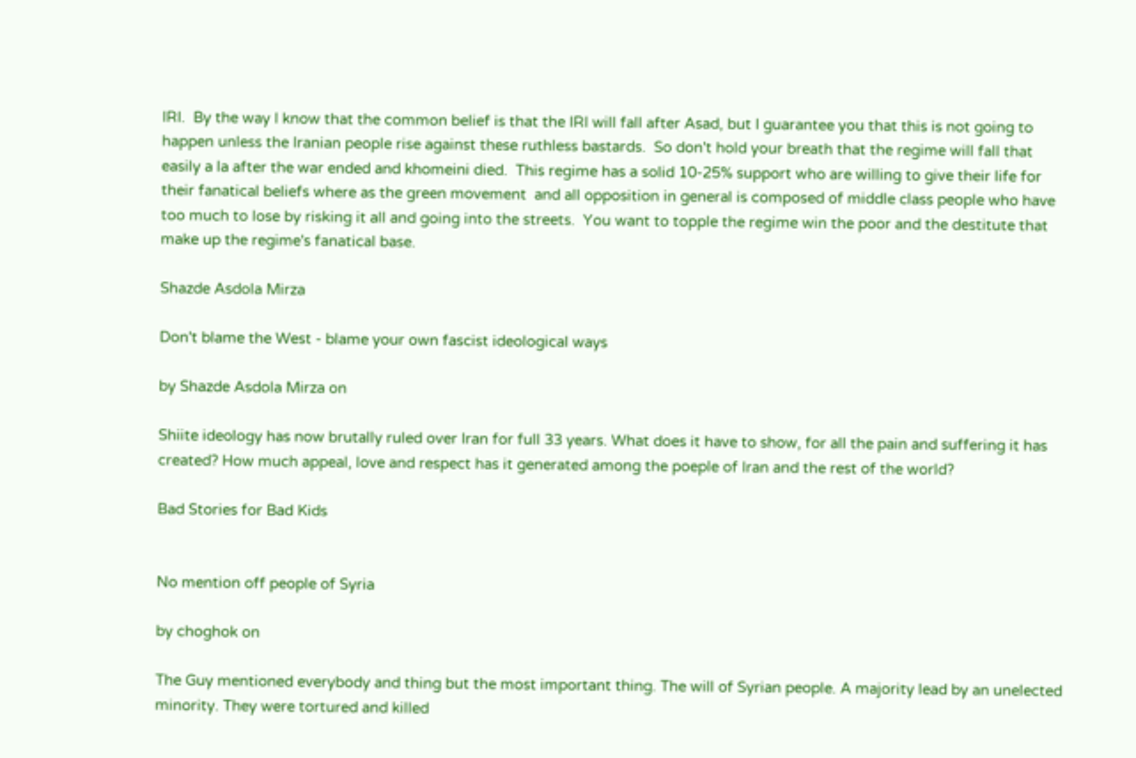IRI.  By the way I know that the common belief is that the IRI will fall after Asad, but I guarantee you that this is not going to happen unless the Iranian people rise against these ruthless bastards.  So don't hold your breath that the regime will fall that easily a la after the war ended and khomeini died.  This regime has a solid 10-25% support who are willing to give their life for their fanatical beliefs where as the green movement  and all opposition in general is composed of middle class people who have too much to lose by risking it all and going into the streets.  You want to topple the regime win the poor and the destitute that make up the regime's fanatical base.

Shazde Asdola Mirza

Don't blame the West - blame your own fascist ideological ways

by Shazde Asdola Mirza on

Shiite ideology has now brutally ruled over Iran for full 33 years. What does it have to show, for all the pain and suffering it has created? How much appeal, love and respect has it generated among the poeple of Iran and the rest of the world?

Bad Stories for Bad Kids


No mention off people of Syria

by choghok on

The Guy mentioned everybody and thing but the most important thing. The will of Syrian people. A majority lead by an unelected minority. They were tortured and killed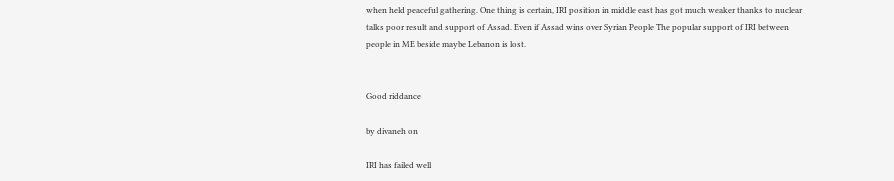when held peaceful gathering. One thing is certain, IRI position in middle east has got much weaker thanks to nuclear talks poor result and support of Assad. Even if Assad wins over Syrian People The popular support of IRI between people in ME beside maybe Lebanon is lost.


Good riddance

by divaneh on

IRI has failed well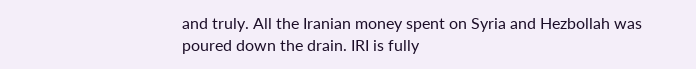and truly. All the Iranian money spent on Syria and Hezbollah was poured down the drain. IRI is fully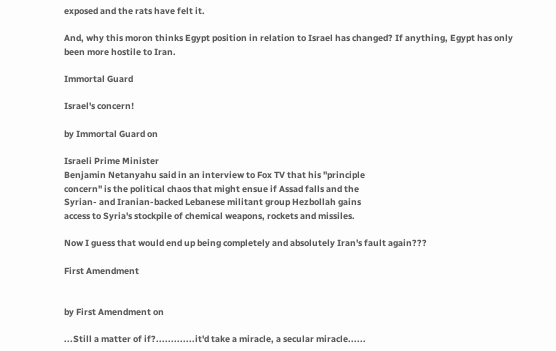exposed and the rats have felt it.

And, why this moron thinks Egypt position in relation to Israel has changed? If anything, Egypt has only been more hostile to Iran.

Immortal Guard

Israel's concern!

by Immortal Guard on

Israeli Prime Minister
Benjamin Netanyahu said in an interview to Fox TV that his "principle
concern" is the political chaos that might ensue if Assad falls and the
Syrian- and Iranian-backed Lebanese militant group Hezbollah gains
access to Syria's stockpile of chemical weapons, rockets and missiles.

Now I guess that would end up being completely and absolutely Iran's fault again???

First Amendment


by First Amendment on

...Still a matter of if?.............it'd take a miracle, a secular miracle......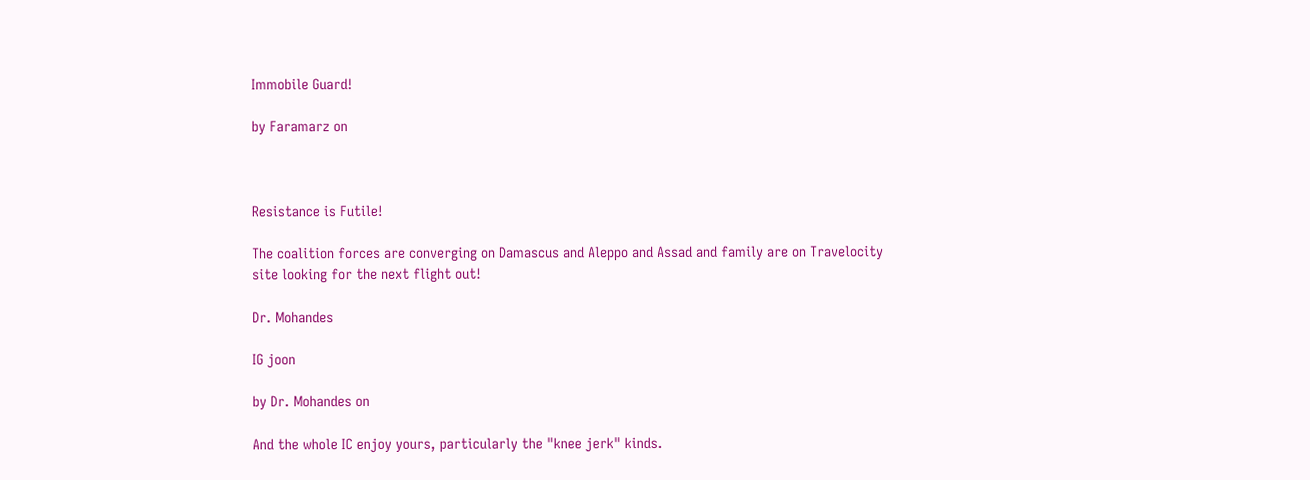Immobile Guard!

by Faramarz on



Resistance is Futile!

The coalition forces are converging on Damascus and Aleppo and Assad and family are on Travelocity site looking for the next flight out!

Dr. Mohandes

IG joon

by Dr. Mohandes on

And the whole IC enjoy yours, particularly the "knee jerk" kinds.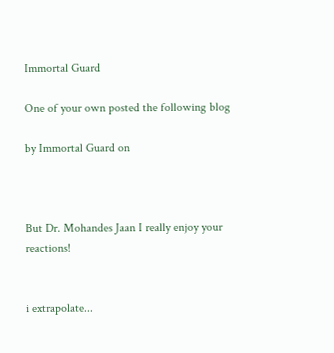Immortal Guard

One of your own posted the following blog

by Immortal Guard on



But Dr. Mohandes Jaan I really enjoy your reactions!


i extrapolate...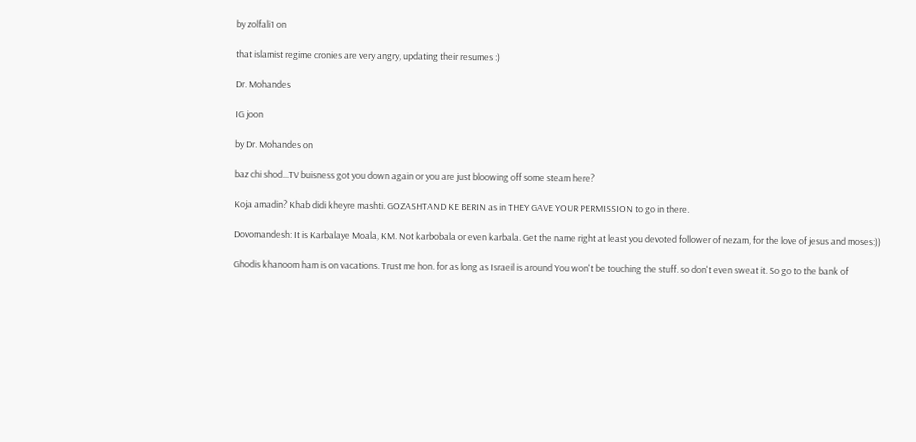by zolfali1 on

that islamist regime cronies are very angry, updating their resumes :)

Dr. Mohandes

IG joon

by Dr. Mohandes on

baz chi shod...TV buisness got you down again or you are just bloowing off some steam here?

Koja amadin? Khab didi kheyre mashti. GOZASHTAND KE BERIN as in THEY GAVE YOUR PERMISSION to go in there.

Dovomandesh: It is Karbalaye Moala, KM. Not karbobala or even karbala. Get the name right at least you devoted follower of nezam, for the love of jesus and moses:))

Ghodis khanoom ham is on vacations. Trust me hon. for as long as Israeil is around You won't be touching the stuff. so don't even sweat it. So go to the bank of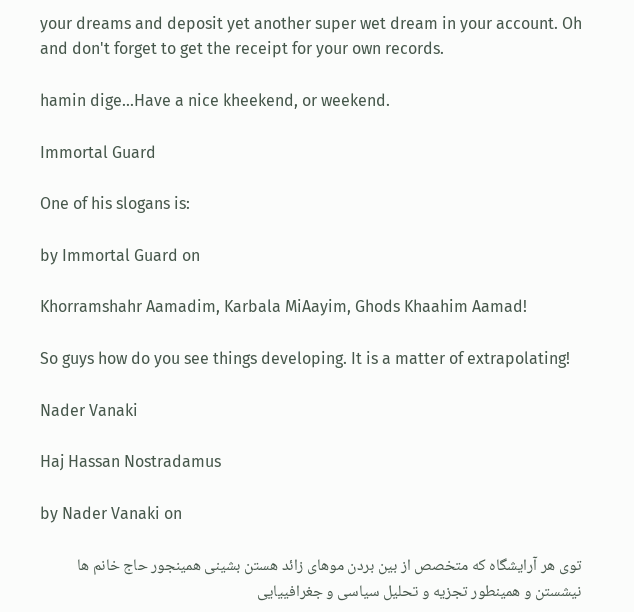your dreams and deposit yet another super wet dream in your account. Oh and don't forget to get the receipt for your own records.

hamin dige...Have a nice kheekend, or weekend.

Immortal Guard

One of his slogans is:

by Immortal Guard on

Khorramshahr Aamadim, Karbala MiAayim, Ghods Khaahim Aamad!

So guys how do you see things developing. It is a matter of extrapolating!

Nader Vanaki

Haj Hassan Nostradamus

by Nader Vanaki on

توی هر آرایشگاه که متخصص از بین بردن موهای زائد هستن بشینی همینجور حاج خانم ها نیشستن و همینطور تجزیه و تحلیل سیاسی و جغرافییایی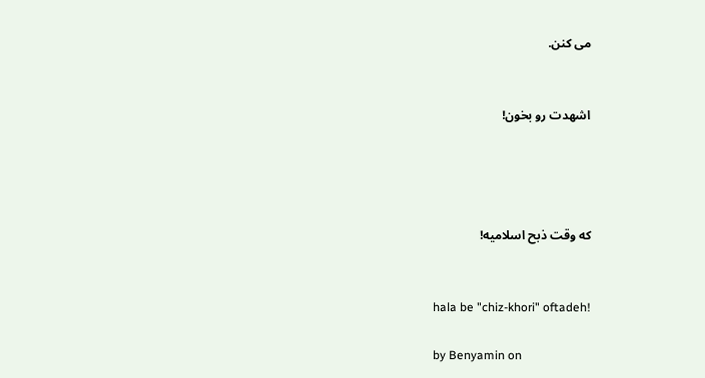می کنن.


اشهدت رو بخون!




که وقت ذبح اسلامیه!


hala be "chiz-khori" oftadeh!

by Benyamin on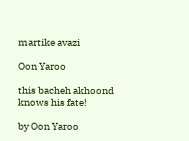martike avazi

Oon Yaroo

this bacheh akhoond knows his fate!

by Oon Yaroo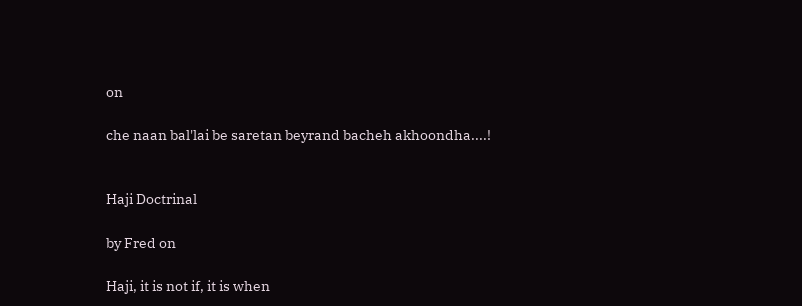on

che naan bal'lai be saretan beyrand bacheh akhoondha....!


Haji Doctrinal

by Fred on

Haji, it is not if, it is when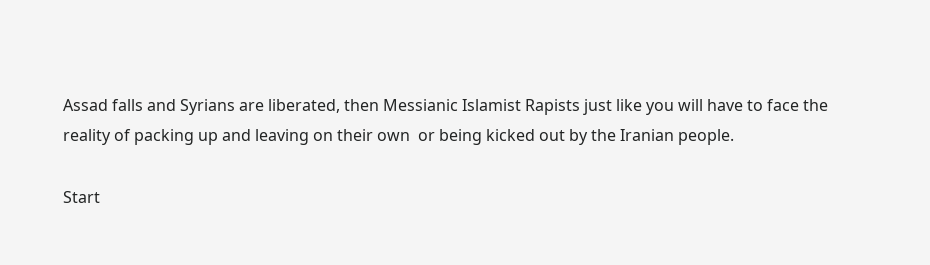Assad falls and Syrians are liberated, then Messianic Islamist Rapists just like you will have to face the reality of packing up and leaving on their own  or being kicked out by the Iranian people.

Start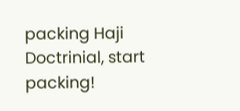packing Haji Doctrinial, start packing!